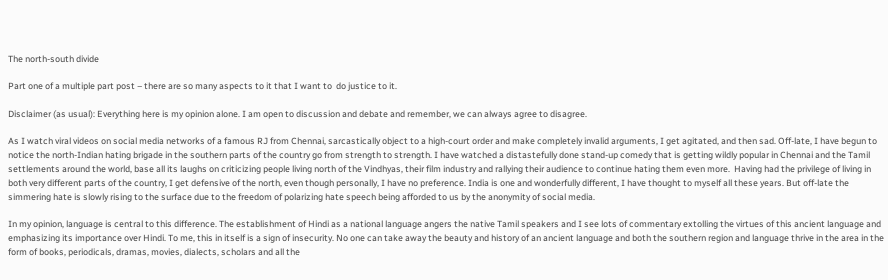The north-south divide

Part one of a multiple part post – there are so many aspects to it that I want to  do justice to it.

Disclaimer (as usual): Everything here is my opinion alone. I am open to discussion and debate and remember, we can always agree to disagree.

As I watch viral videos on social media networks of a famous RJ from Chennai, sarcastically object to a high-court order and make completely invalid arguments, I get agitated, and then sad. Off-late, I have begun to notice the north-Indian hating brigade in the southern parts of the country go from strength to strength. I have watched a distastefully done stand-up comedy that is getting wildly popular in Chennai and the Tamil settlements around the world, base all its laughs on criticizing people living north of the Vindhyas, their film industry and rallying their audience to continue hating them even more.  Having had the privilege of living in both very different parts of the country, I get defensive of the north, even though personally, I have no preference. India is one and wonderfully different, I have thought to myself all these years. But off-late the simmering hate is slowly rising to the surface due to the freedom of polarizing hate speech being afforded to us by the anonymity of social media.

In my opinion, language is central to this difference. The establishment of Hindi as a national language angers the native Tamil speakers and I see lots of commentary extolling the virtues of this ancient language and emphasizing its importance over Hindi. To me, this in itself is a sign of insecurity. No one can take away the beauty and history of an ancient language and both the southern region and language thrive in the area in the form of books, periodicals, dramas, movies, dialects, scholars and all the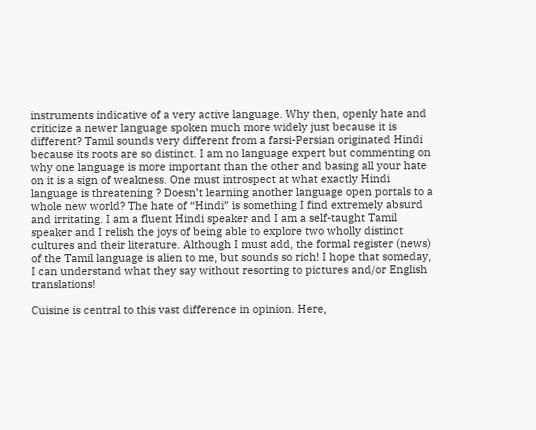instruments indicative of a very active language. Why then, openly hate and criticize a newer language spoken much more widely just because it is different? Tamil sounds very different from a farsi-Persian originated Hindi because its roots are so distinct. I am no language expert but commenting on why one language is more important than the other and basing all your hate on it is a sign of weakness. One must introspect at what exactly Hindi language is threatening ? Doesn’t learning another language open portals to a whole new world? The hate of “Hindi” is something I find extremely absurd and irritating. I am a fluent Hindi speaker and I am a self-taught Tamil speaker and I relish the joys of being able to explore two wholly distinct cultures and their literature. Although I must add, the formal register (news) of the Tamil language is alien to me, but sounds so rich! I hope that someday, I can understand what they say without resorting to pictures and/or English translations!

Cuisine is central to this vast difference in opinion. Here,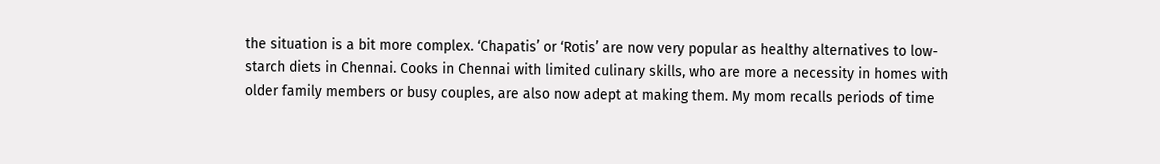the situation is a bit more complex. ‘Chapatis’ or ‘Rotis’ are now very popular as healthy alternatives to low-starch diets in Chennai. Cooks in Chennai with limited culinary skills, who are more a necessity in homes with older family members or busy couples, are also now adept at making them. My mom recalls periods of time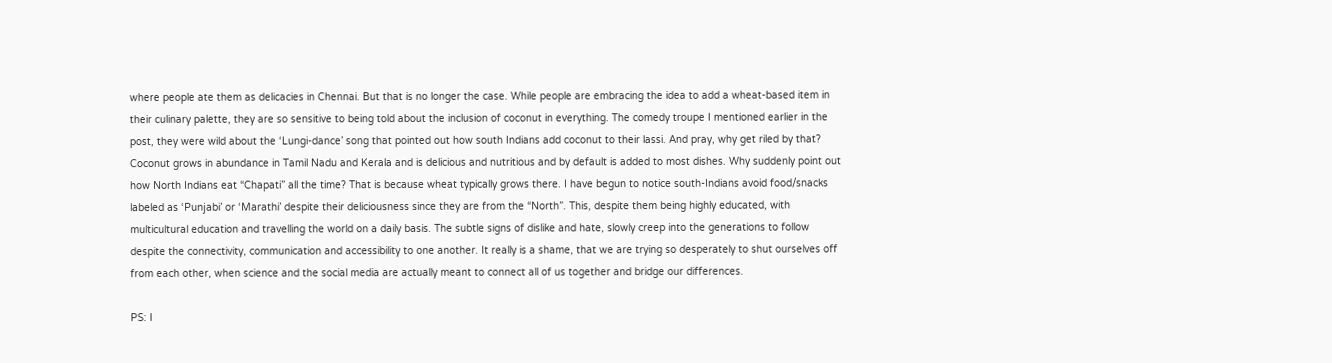where people ate them as delicacies in Chennai. But that is no longer the case. While people are embracing the idea to add a wheat-based item in their culinary palette, they are so sensitive to being told about the inclusion of coconut in everything. The comedy troupe I mentioned earlier in the post, they were wild about the ‘Lungi-dance’ song that pointed out how south Indians add coconut to their lassi. And pray, why get riled by that? Coconut grows in abundance in Tamil Nadu and Kerala and is delicious and nutritious and by default is added to most dishes. Why suddenly point out how North Indians eat “Chapati” all the time? That is because wheat typically grows there. I have begun to notice south-Indians avoid food/snacks labeled as ‘Punjabi’ or ‘Marathi’ despite their deliciousness since they are from the “North”. This, despite them being highly educated, with multicultural education and travelling the world on a daily basis. The subtle signs of dislike and hate, slowly creep into the generations to follow despite the connectivity, communication and accessibility to one another. It really is a shame, that we are trying so desperately to shut ourselves off from each other, when science and the social media are actually meant to connect all of us together and bridge our differences.

PS: I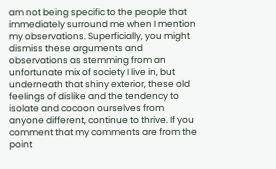am not being specific to the people that immediately surround me when I mention my observations. Superficially, you might dismiss these arguments and observations as stemming from an unfortunate mix of society I live in, but underneath that shiny exterior, these old feelings of dislike and the tendency to isolate and cocoon ourselves from anyone different, continue to thrive. If you comment that my comments are from the point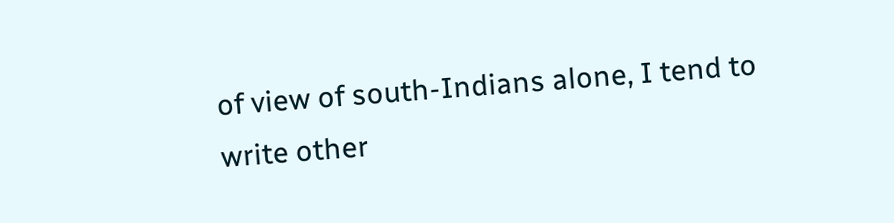of view of south-Indians alone, I tend to write other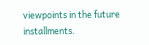viewpoints in the future installments.